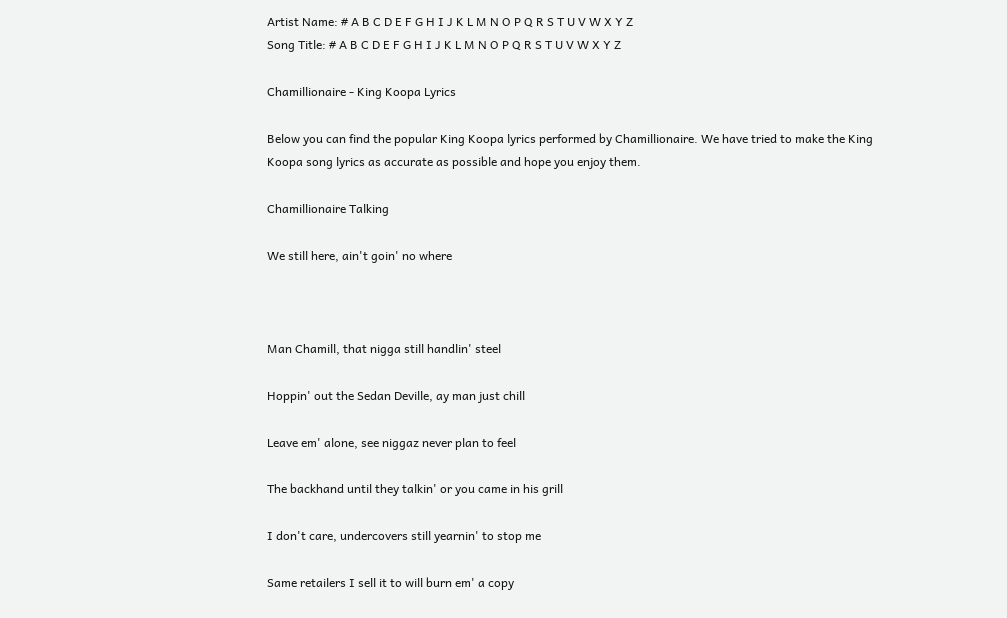Artist Name: # A B C D E F G H I J K L M N O P Q R S T U V W X Y Z
Song Title: # A B C D E F G H I J K L M N O P Q R S T U V W X Y Z

Chamillionaire - King Koopa Lyrics

Below you can find the popular King Koopa lyrics performed by Chamillionaire. We have tried to make the King Koopa song lyrics as accurate as possible and hope you enjoy them.

Chamillionaire Talking

We still here, ain't goin' no where



Man Chamill, that nigga still handlin' steel

Hoppin' out the Sedan Deville, ay man just chill

Leave em' alone, see niggaz never plan to feel

The backhand until they talkin' or you came in his grill

I don't care, undercovers still yearnin' to stop me

Same retailers I sell it to will burn em' a copy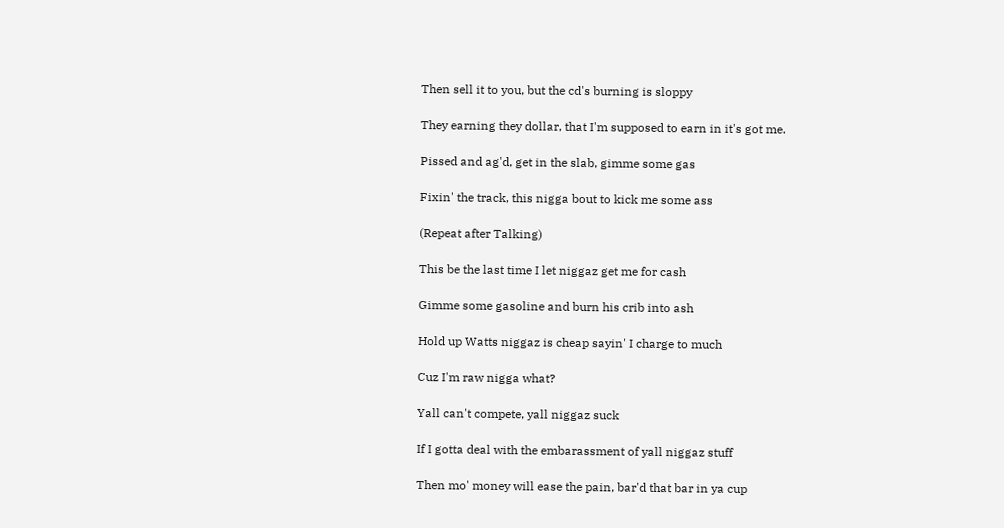Then sell it to you, but the cd's burning is sloppy

They earning they dollar, that I'm supposed to earn in it's got me.

Pissed and ag'd, get in the slab, gimme some gas

Fixin' the track, this nigga bout to kick me some ass

(Repeat after Talking)

This be the last time I let niggaz get me for cash

Gimme some gasoline and burn his crib into ash

Hold up Watts niggaz is cheap sayin' I charge to much

Cuz I'm raw nigga what?

Yall can't compete, yall niggaz suck

If I gotta deal with the embarassment of yall niggaz stuff

Then mo' money will ease the pain, bar'd that bar in ya cup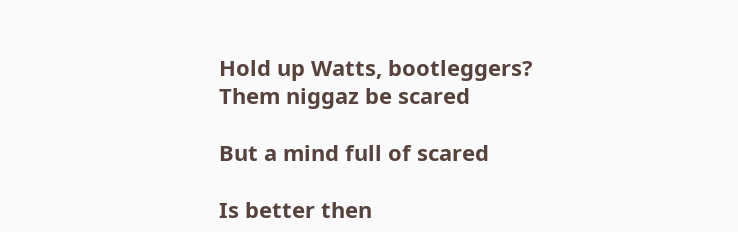Hold up Watts, bootleggers? Them niggaz be scared

But a mind full of scared

Is better then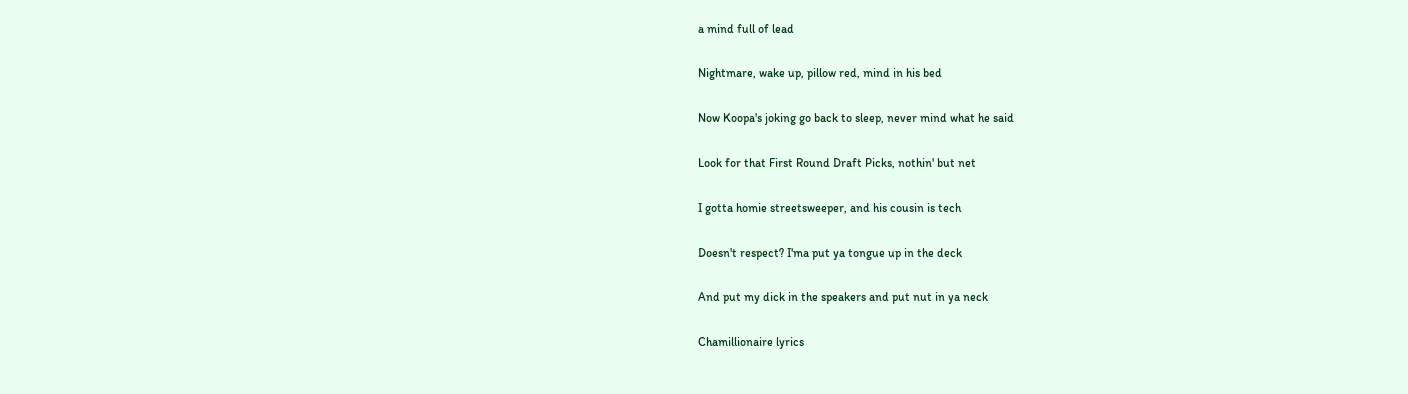a mind full of lead

Nightmare, wake up, pillow red, mind in his bed

Now Koopa's joking go back to sleep, never mind what he said

Look for that First Round Draft Picks, nothin' but net

I gotta homie streetsweeper, and his cousin is tech

Doesn't respect? I'ma put ya tongue up in the deck

And put my dick in the speakers and put nut in ya neck

Chamillionaire lyrics